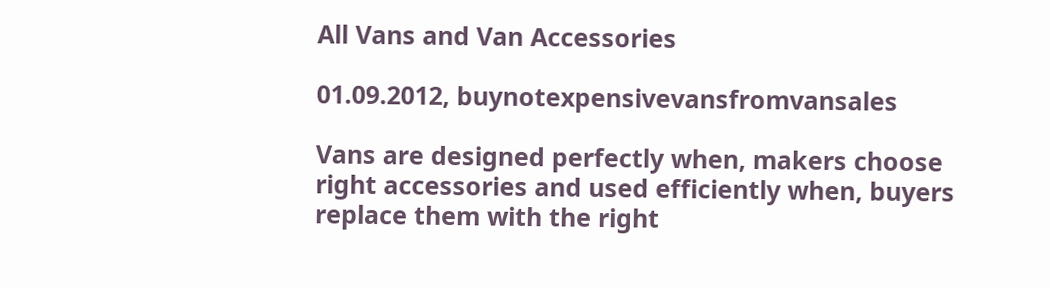All Vans and Van Accessories

01.09.2012, buynotexpensivevansfromvansales

Vans are designed perfectly when, makers choose right accessories and used efficiently when, buyers replace them with the right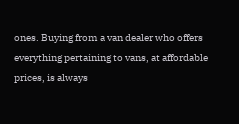ones. Buying from a van dealer who offers everything pertaining to vans, at affordable prices, is always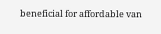beneficial for affordable van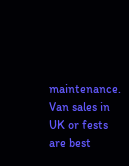maintenance. Van sales in UK or fests are best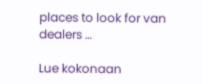places to look for van dealers …

Lue kokonaan